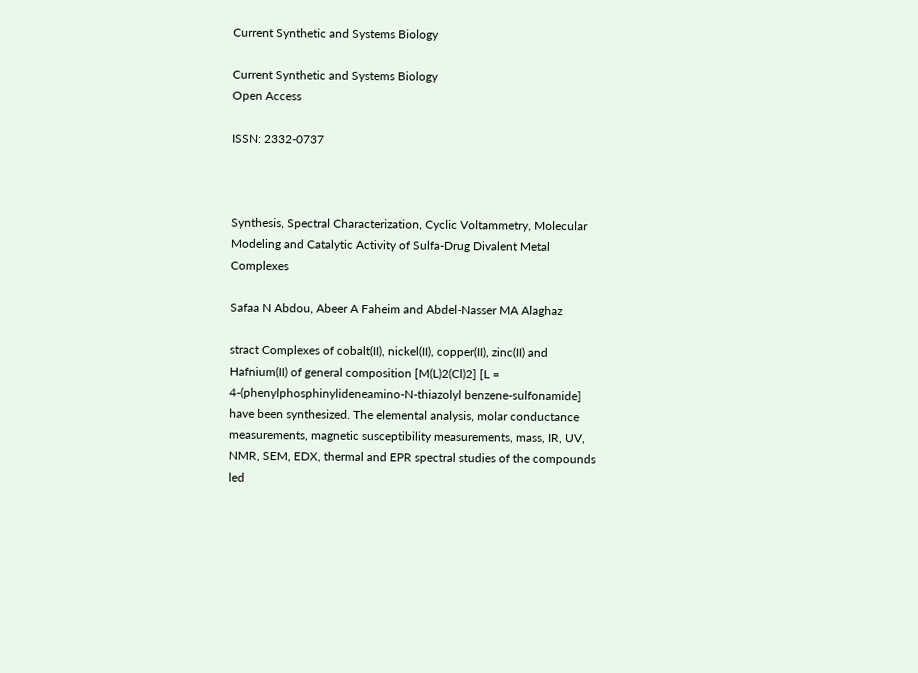Current Synthetic and Systems Biology

Current Synthetic and Systems Biology
Open Access

ISSN: 2332-0737



Synthesis, Spectral Characterization, Cyclic Voltammetry, Molecular Modeling and Catalytic Activity of Sulfa-Drug Divalent Metal Complexes

Safaa N Abdou, Abeer A Faheim and Abdel-Nasser MA Alaghaz

stract Complexes of cobalt(II), nickel(II), copper(II), zinc(II) and Hafnium(II) of general composition [M(L)2(Cl)2] [L = 4-(phenylphosphinylideneamino-N-thiazolyl benzene-sulfonamide] have been synthesized. The elemental analysis, molar conductance measurements, magnetic susceptibility measurements, mass, IR, UV, NMR, SEM, EDX, thermal and EPR spectral studies of the compounds led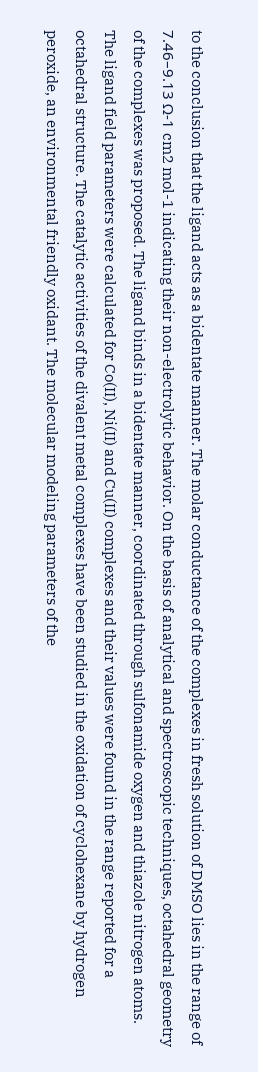to the conclusion that the ligand acts as a bidentate manner. The molar conductance of the complexes in fresh solution of DMSO lies in the range of 7.46–9.13 Ω-1 cm2 mol-1 indicating their non-electrolytic behavior. On the basis of analytical and spectroscopic techniques, octahedral geometry of the complexes was proposed. The ligand binds in a bidentate manner, coordinated through sulfonamide oxygen and thiazole nitrogen atoms. The ligand field parameters were calculated for Co(II), Ni(II) and Cu(II) complexes and their values were found in the range reported for a octahedral structure. The catalytic activities of the divalent metal complexes have been studied in the oxidation of cyclohexane by hydrogen peroxide, an environmental friendly oxidant. The molecular modeling parameters of the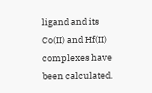ligand and its Co(II) and Hf(II) complexes have been calculated.